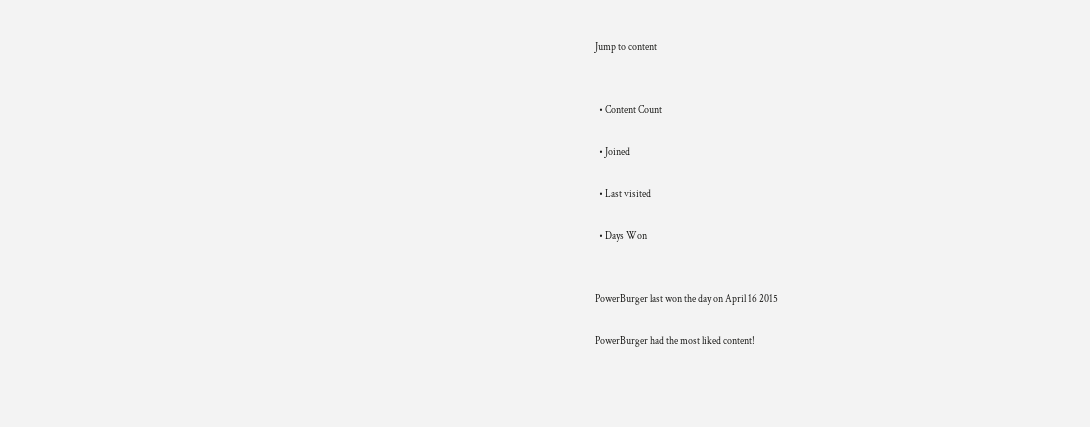Jump to content


  • Content Count

  • Joined

  • Last visited

  • Days Won


PowerBurger last won the day on April 16 2015

PowerBurger had the most liked content!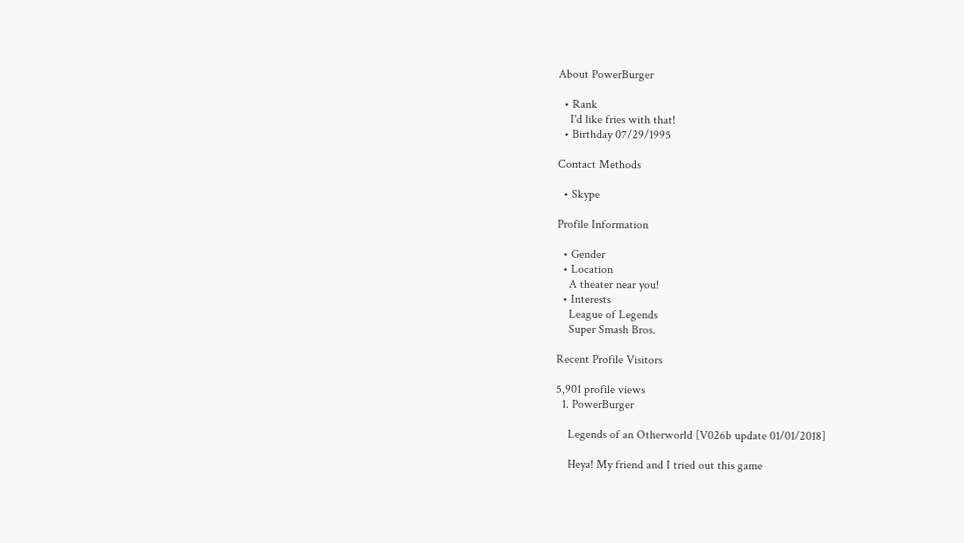About PowerBurger

  • Rank
    I'd like fries with that!
  • Birthday 07/29/1995

Contact Methods

  • Skype

Profile Information

  • Gender
  • Location
    A theater near you!
  • Interests
    League of Legends
    Super Smash Bros.

Recent Profile Visitors

5,901 profile views
  1. PowerBurger

    Legends of an Otherworld [V026b update 01/01/2018]

    Heya! My friend and I tried out this game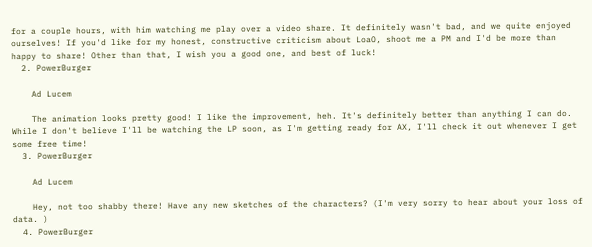for a couple hours, with him watching me play over a video share. It definitely wasn't bad, and we quite enjoyed ourselves! If you'd like for my honest, constructive criticism about LoaO, shoot me a PM and I'd be more than happy to share! Other than that, I wish you a good one, and best of luck!
  2. PowerBurger

    Ad Lucem

    The animation looks pretty good! I like the improvement, heh. It's definitely better than anything I can do. While I don't believe I'll be watching the LP soon, as I'm getting ready for AX, I'll check it out whenever I get some free time!
  3. PowerBurger

    Ad Lucem

    Hey, not too shabby there! Have any new sketches of the characters? (I'm very sorry to hear about your loss of data. )
  4. PowerBurger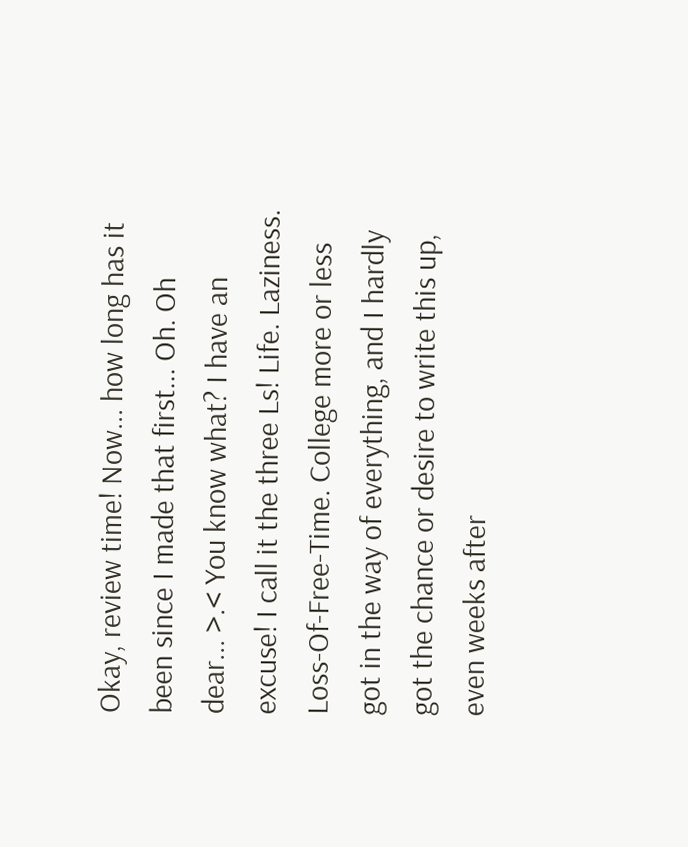Okay, review time! Now... how long has it been since I made that first... Oh. Oh dear... >.< You know what? I have an excuse! I call it the three Ls! Life. Laziness. Loss-Of-Free-Time. College more or less got in the way of everything, and I hardly got the chance or desire to write this up, even weeks after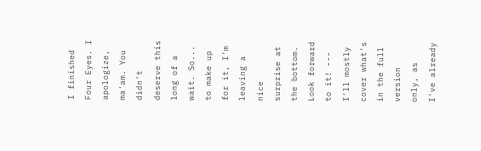I finished Four Eyes. I apologize, ma'am. You didn't deserve this long of a wait. So... to make up for it, I'm leaving a nice surprise at the bottom. Look forward to it! --- I'll mostly cover what's in the full version only, as I've already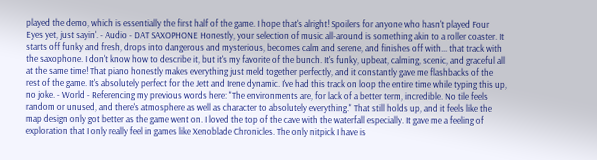played the demo, which is essentially the first half of the game. I hope that's alright! Spoilers for anyone who hasn't played Four Eyes yet, just sayin'. - Audio - DAT SAXOPHONE Honestly, your selection of music all-around is something akin to a roller coaster. It starts off funky and fresh, drops into dangerous and mysterious, becomes calm and serene, and finishes off with... that track with the saxophone. I don't know how to describe it, but it's my favorite of the bunch. It's funky, upbeat, calming, scenic, and graceful all at the same time! That piano honestly makes everything just meld together perfectly, and it constantly gave me flashbacks of the rest of the game. It's absolutely perfect for the Jett and Irene dynamic. I've had this track on loop the entire time while typing this up, no joke. - World - Referencing my previous words here: "The environments are, for lack of a better term, incredible. No tile feels random or unused, and there's atmosphere as well as character to absolutely everything." That still holds up, and it feels like the map design only got better as the game went on. I loved the top of the cave with the waterfall especially. It gave me a feeling of exploration that I only really feel in games like Xenoblade Chronicles. The only nitpick I have is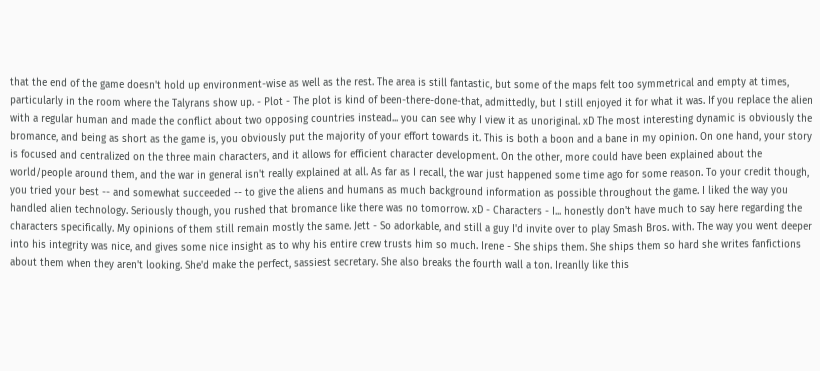that the end of the game doesn't hold up environment-wise as well as the rest. The area is still fantastic, but some of the maps felt too symmetrical and empty at times, particularly in the room where the Talyrans show up. - Plot - The plot is kind of been-there-done-that, admittedly, but I still enjoyed it for what it was. If you replace the alien with a regular human and made the conflict about two opposing countries instead... you can see why I view it as unoriginal. xD The most interesting dynamic is obviously the bromance, and being as short as the game is, you obviously put the majority of your effort towards it. This is both a boon and a bane in my opinion. On one hand, your story is focused and centralized on the three main characters, and it allows for efficient character development. On the other, more could have been explained about the world/people around them, and the war in general isn't really explained at all. As far as I recall, the war just happened some time ago for some reason. To your credit though, you tried your best -- and somewhat succeeded -- to give the aliens and humans as much background information as possible throughout the game. I liked the way you handled alien technology. Seriously though, you rushed that bromance like there was no tomorrow. xD - Characters - I... honestly don't have much to say here regarding the characters specifically. My opinions of them still remain mostly the same. Jett - So adorkable, and still a guy I'd invite over to play Smash Bros. with. The way you went deeper into his integrity was nice, and gives some nice insight as to why his entire crew trusts him so much. Irene - She ships them. She ships them so hard she writes fanfictions about them when they aren't looking. She'd make the perfect, sassiest secretary. She also breaks the fourth wall a ton. Ireanlly like this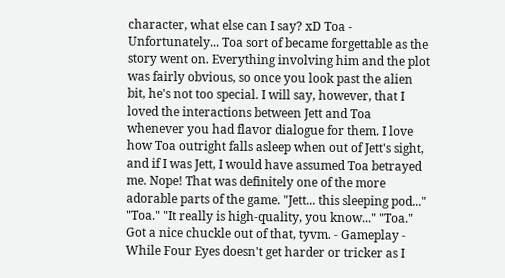character, what else can I say? xD Toa - Unfortunately... Toa sort of became forgettable as the story went on. Everything involving him and the plot was fairly obvious, so once you look past the alien bit, he's not too special. I will say, however, that I loved the interactions between Jett and Toa whenever you had flavor dialogue for them. I love how Toa outright falls asleep when out of Jett's sight, and if I was Jett, I would have assumed Toa betrayed me. Nope! That was definitely one of the more adorable parts of the game. "Jett... this sleeping pod..." "Toa." "It really is high-quality, you know..." "Toa." Got a nice chuckle out of that, tyvm. - Gameplay - While Four Eyes doesn't get harder or tricker as I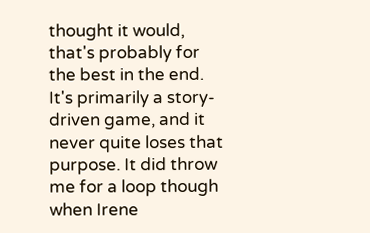thought it would, that's probably for the best in the end. It's primarily a story-driven game, and it never quite loses that purpose. It did throw me for a loop though when Irene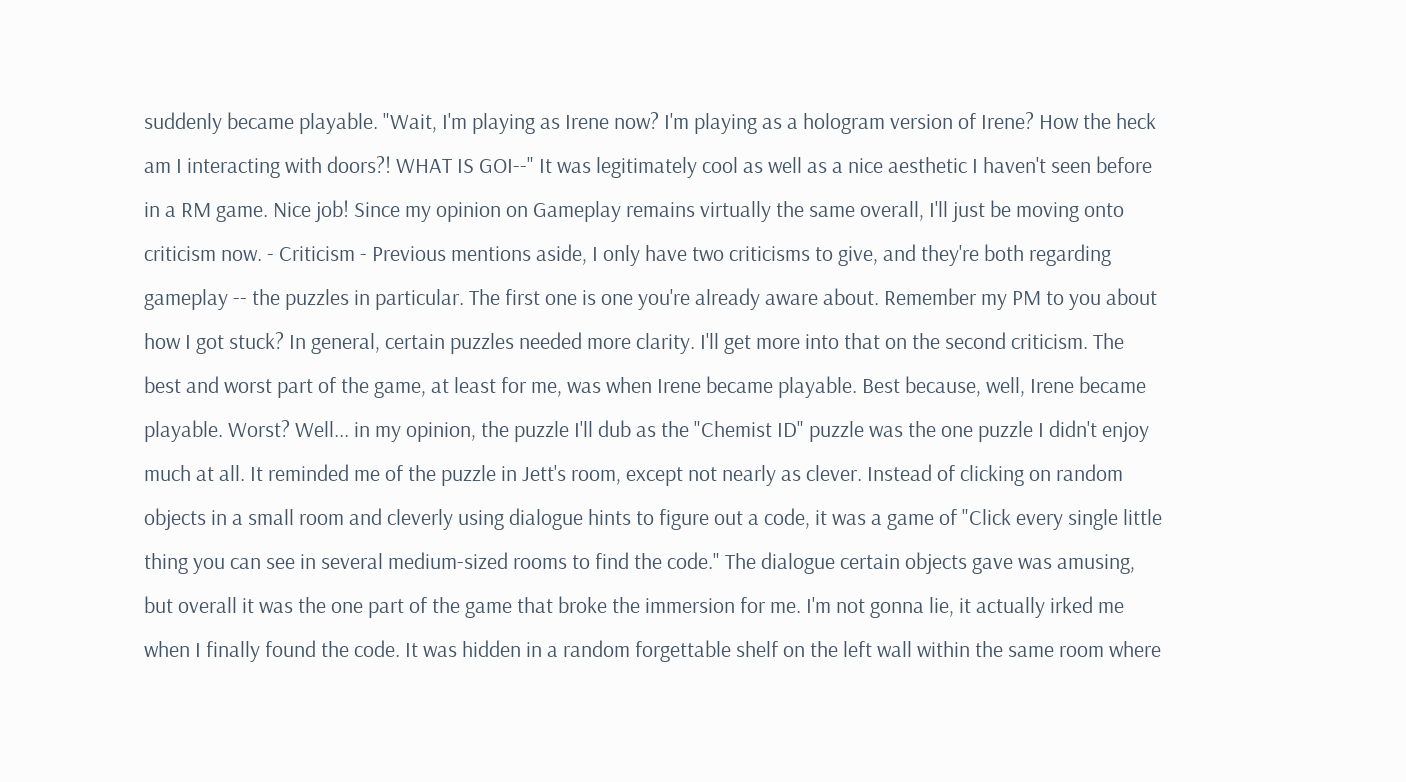suddenly became playable. "Wait, I'm playing as Irene now? I'm playing as a hologram version of Irene? How the heck am I interacting with doors?! WHAT IS GOI--" It was legitimately cool as well as a nice aesthetic I haven't seen before in a RM game. Nice job! Since my opinion on Gameplay remains virtually the same overall, I'll just be moving onto criticism now. - Criticism - Previous mentions aside, I only have two criticisms to give, and they're both regarding gameplay -- the puzzles in particular. The first one is one you're already aware about. Remember my PM to you about how I got stuck? In general, certain puzzles needed more clarity. I'll get more into that on the second criticism. The best and worst part of the game, at least for me, was when Irene became playable. Best because, well, Irene became playable. Worst? Well... in my opinion, the puzzle I'll dub as the "Chemist ID" puzzle was the one puzzle I didn't enjoy much at all. It reminded me of the puzzle in Jett's room, except not nearly as clever. Instead of clicking on random objects in a small room and cleverly using dialogue hints to figure out a code, it was a game of "Click every single little thing you can see in several medium-sized rooms to find the code." The dialogue certain objects gave was amusing, but overall it was the one part of the game that broke the immersion for me. I'm not gonna lie, it actually irked me when I finally found the code. It was hidden in a random forgettable shelf on the left wall within the same room where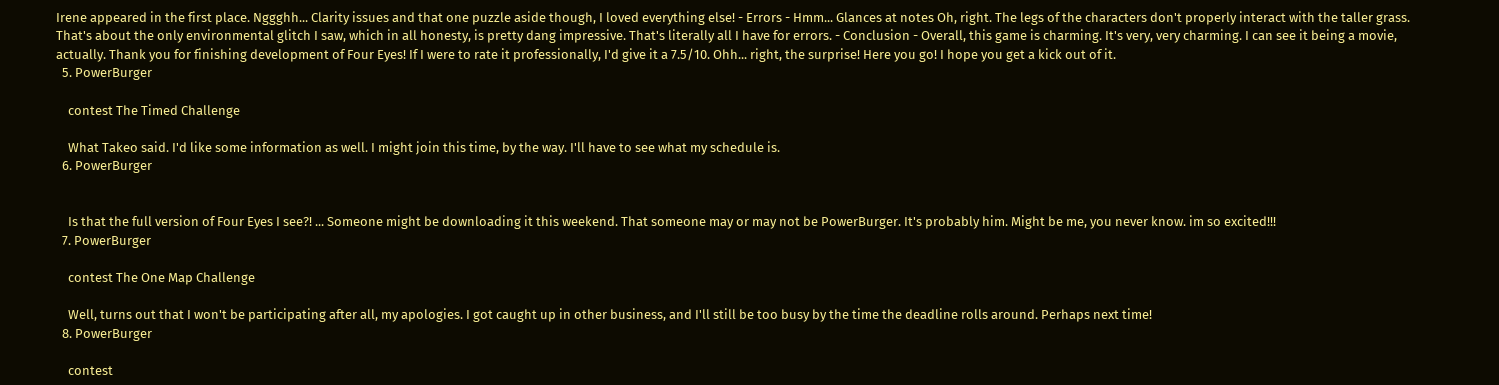Irene appeared in the first place. Nggghh... Clarity issues and that one puzzle aside though, I loved everything else! - Errors - Hmm... Glances at notes Oh, right. The legs of the characters don't properly interact with the taller grass. That's about the only environmental glitch I saw, which in all honesty, is pretty dang impressive. That's literally all I have for errors. - Conclusion - Overall, this game is charming. It's very, very charming. I can see it being a movie, actually. Thank you for finishing development of Four Eyes! If I were to rate it professionally, I'd give it a 7.5/10. Ohh... right, the surprise! Here you go! I hope you get a kick out of it.
  5. PowerBurger

    contest The Timed Challenge

    What Takeo said. I'd like some information as well. I might join this time, by the way. I'll have to see what my schedule is.
  6. PowerBurger


    Is that the full version of Four Eyes I see?! ... Someone might be downloading it this weekend. That someone may or may not be PowerBurger. It's probably him. Might be me, you never know. im so excited!!!
  7. PowerBurger

    contest The One Map Challenge

    Well, turns out that I won't be participating after all, my apologies. I got caught up in other business, and I'll still be too busy by the time the deadline rolls around. Perhaps next time!
  8. PowerBurger

    contest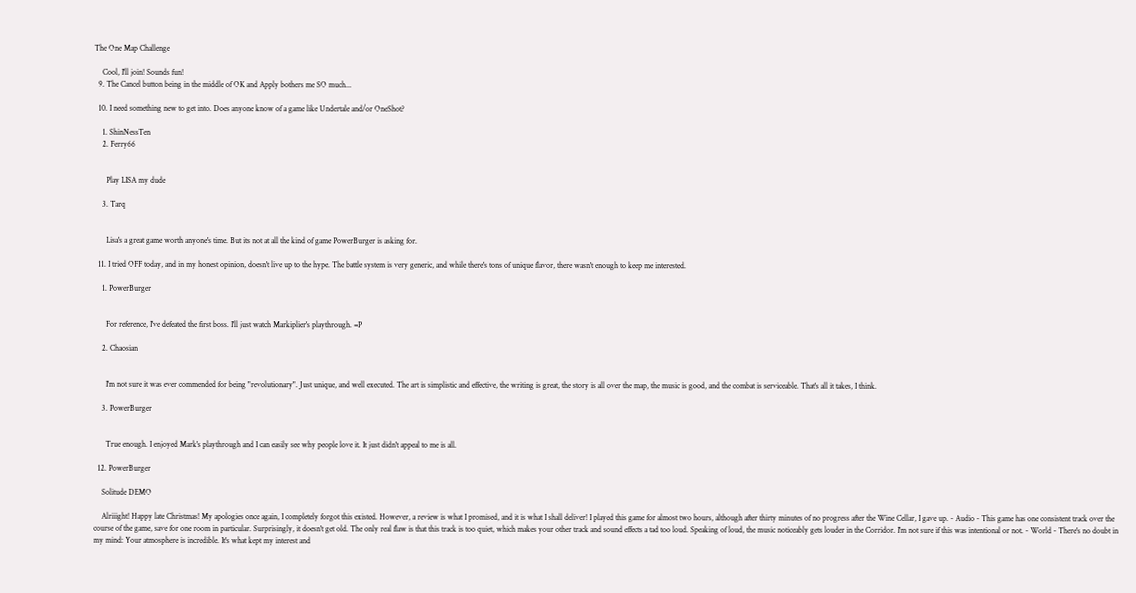The One Map Challenge

    Cool, I'll join! Sounds fun!
  9. The Cancel button being in the middle of OK and Apply bothers me SO much...

  10. I need something new to get into. Does anyone know of a game like Undertale and/or OneShot?

    1. ShinNessTen
    2. Ferry66


      Play LISA my dude

    3. Tarq


      Lisa's a great game worth anyone's time. But its not at all the kind of game PowerBurger is asking for.

  11. I tried OFF today, and in my honest opinion, doesn't live up to the hype. The battle system is very generic, and while there's tons of unique flavor, there wasn't enough to keep me interested.

    1. PowerBurger


      For reference, I've defeated the first boss. I'll just watch Markiplier's playthrough. =P

    2. Chaosian


      I'm not sure it was ever commended for being "revolutionary". Just unique, and well executed. The art is simplistic and effective, the writing is great, the story is all over the map, the music is good, and the combat is serviceable. That's all it takes, I think.

    3. PowerBurger


      True enough. I enjoyed Mark's playthrough and I can easily see why people love it. It just didn't appeal to me is all.

  12. PowerBurger

    Solitude DEMO

    Alriiight! Happy late Christmas! My apologies once again, I completely forgot this existed. However, a review is what I promised, and it is what I shall deliver! I played this game for almost two hours, although after thirty minutes of no progress after the Wine Cellar, I gave up. - Audio - This game has one consistent track over the course of the game, save for one room in particular. Surprisingly, it doesn't get old. The only real flaw is that this track is too quiet, which makes your other track and sound effects a tad too loud. Speaking of loud, the music noticeably gets louder in the Corridor. I'm not sure if this was intentional or not. - World - There's no doubt in my mind: Your atmosphere is incredible. It's what kept my interest and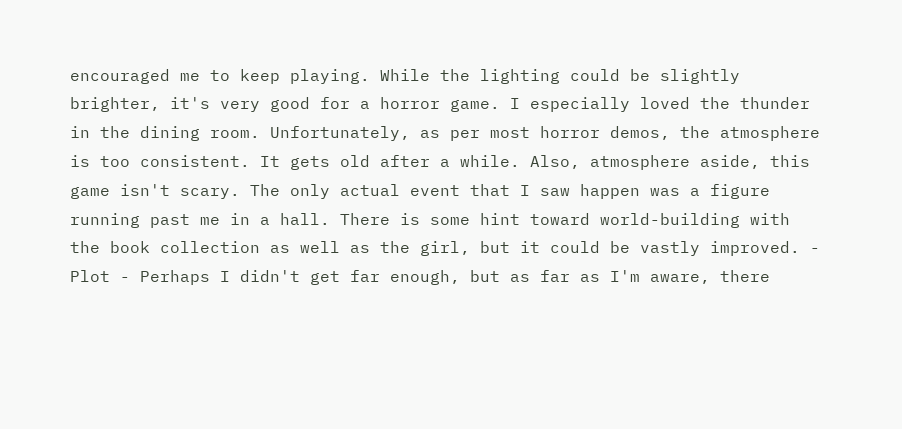encouraged me to keep playing. While the lighting could be slightly brighter, it's very good for a horror game. I especially loved the thunder in the dining room. Unfortunately, as per most horror demos, the atmosphere is too consistent. It gets old after a while. Also, atmosphere aside, this game isn't scary. The only actual event that I saw happen was a figure running past me in a hall. There is some hint toward world-building with the book collection as well as the girl, but it could be vastly improved. - Plot - Perhaps I didn't get far enough, but as far as I'm aware, there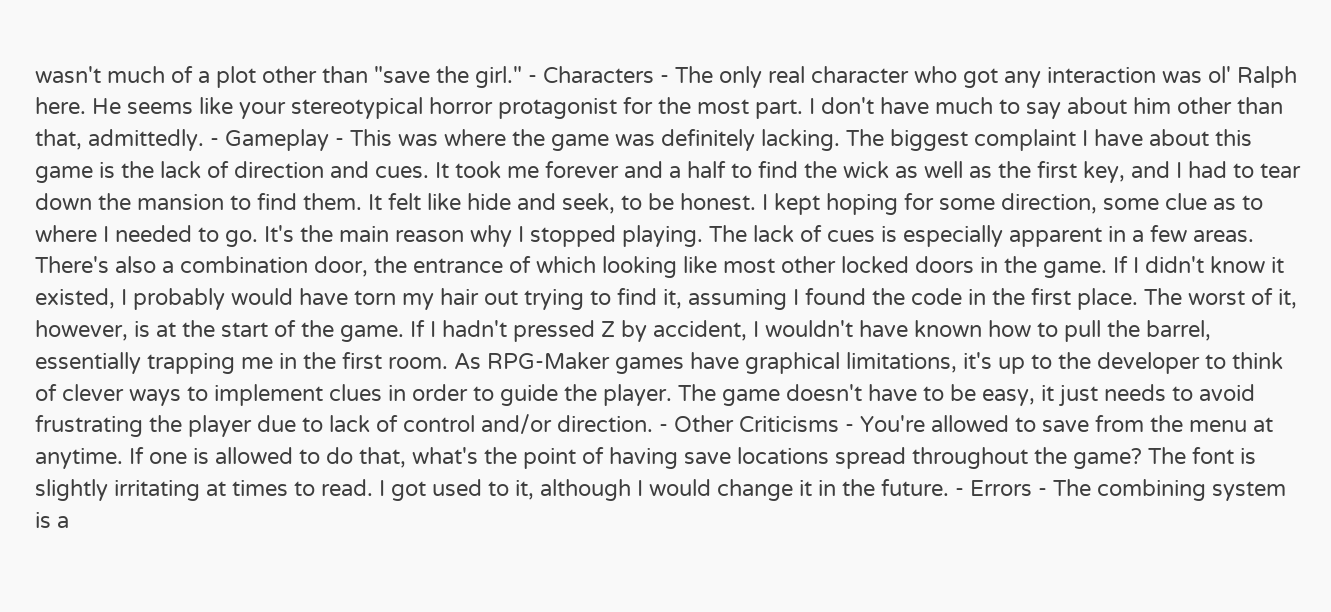wasn't much of a plot other than "save the girl." - Characters - The only real character who got any interaction was ol' Ralph here. He seems like your stereotypical horror protagonist for the most part. I don't have much to say about him other than that, admittedly. - Gameplay - This was where the game was definitely lacking. The biggest complaint I have about this game is the lack of direction and cues. It took me forever and a half to find the wick as well as the first key, and I had to tear down the mansion to find them. It felt like hide and seek, to be honest. I kept hoping for some direction, some clue as to where I needed to go. It's the main reason why I stopped playing. The lack of cues is especially apparent in a few areas. There's also a combination door, the entrance of which looking like most other locked doors in the game. If I didn't know it existed, I probably would have torn my hair out trying to find it, assuming I found the code in the first place. The worst of it, however, is at the start of the game. If I hadn't pressed Z by accident, I wouldn't have known how to pull the barrel, essentially trapping me in the first room. As RPG-Maker games have graphical limitations, it's up to the developer to think of clever ways to implement clues in order to guide the player. The game doesn't have to be easy, it just needs to avoid frustrating the player due to lack of control and/or direction. - Other Criticisms - You're allowed to save from the menu at anytime. If one is allowed to do that, what's the point of having save locations spread throughout the game? The font is slightly irritating at times to read. I got used to it, although I would change it in the future. - Errors - The combining system is a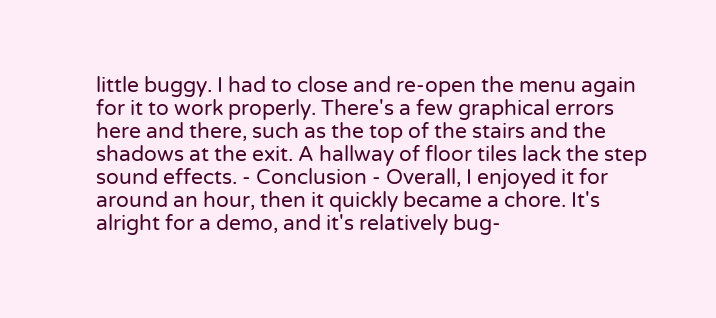little buggy. I had to close and re-open the menu again for it to work properly. There's a few graphical errors here and there, such as the top of the stairs and the shadows at the exit. A hallway of floor tiles lack the step sound effects. - Conclusion - Overall, I enjoyed it for around an hour, then it quickly became a chore. It's alright for a demo, and it's relatively bug-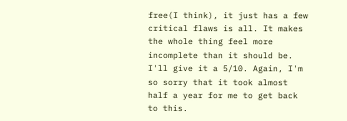free(I think), it just has a few critical flaws is all. It makes the whole thing feel more incomplete than it should be. I'll give it a 5/10. Again, I'm so sorry that it took almost half a year for me to get back to this.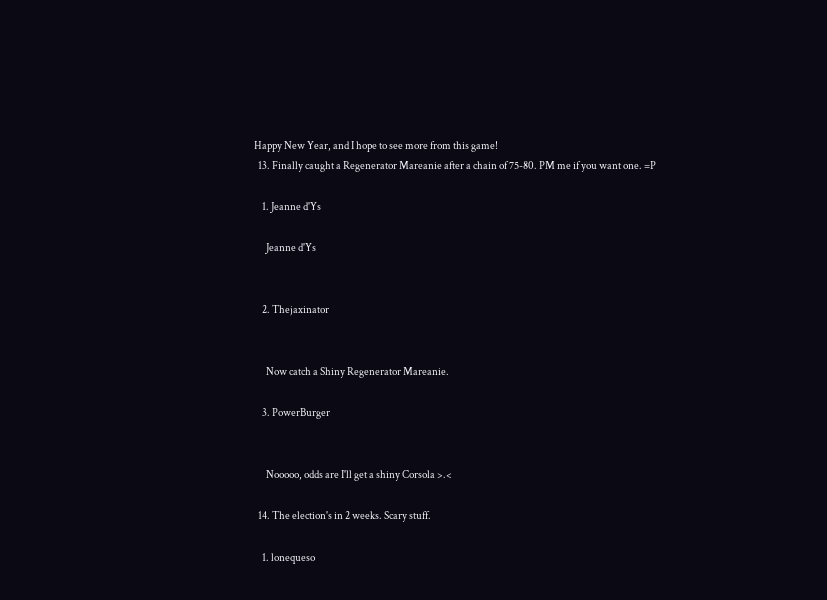Happy New Year, and I hope to see more from this game!
  13. Finally caught a Regenerator Mareanie after a chain of 75-80. PM me if you want one. =P

    1. Jeanne d'Ys

      Jeanne d'Ys


    2. Thejaxinator


      Now catch a Shiny Regenerator Mareanie.

    3. PowerBurger


      Nooooo, odds are I'll get a shiny Corsola >.<

  14. The election's in 2 weeks. Scary stuff.

    1. lonequeso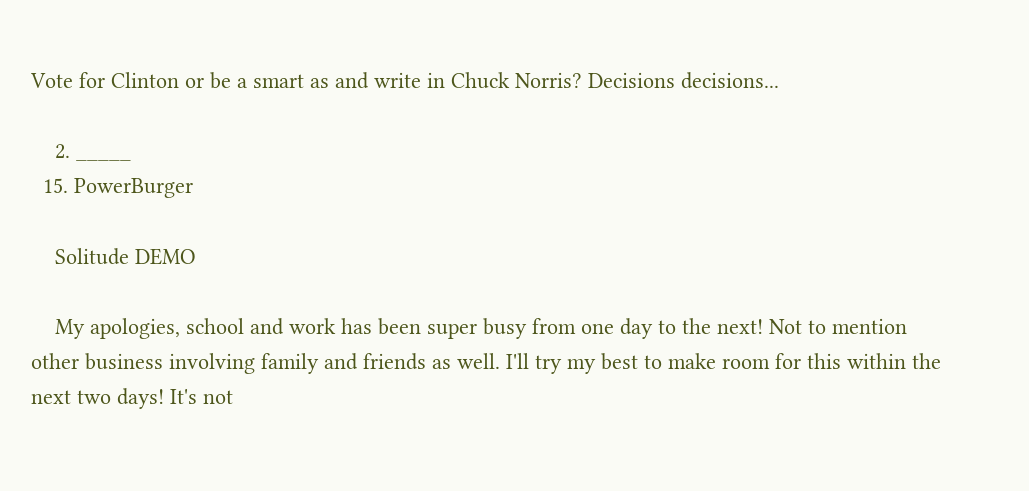Vote for Clinton or be a smart as and write in Chuck Norris? Decisions decisions...

    2. _____
  15. PowerBurger

    Solitude DEMO

    My apologies, school and work has been super busy from one day to the next! Not to mention other business involving family and friends as well. I'll try my best to make room for this within the next two days! It's not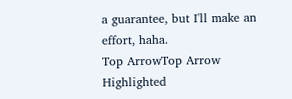a guarantee, but I'll make an effort, haha.
Top ArrowTop Arrow Highlighted